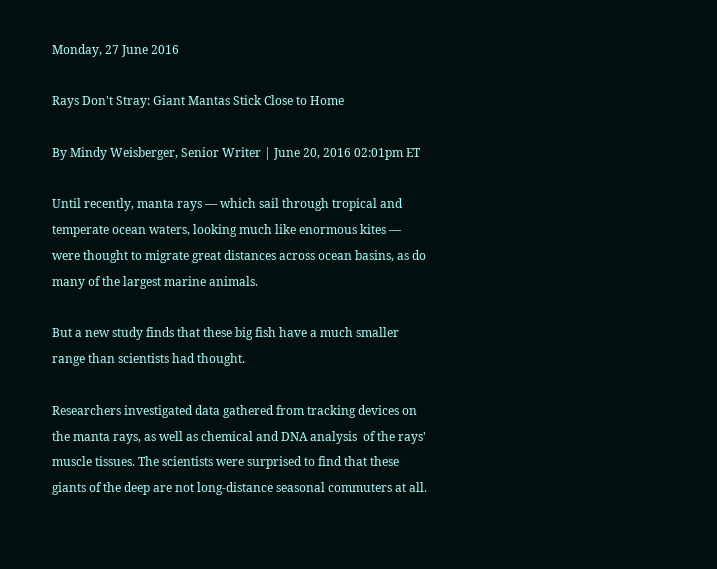Monday, 27 June 2016

Rays Don't Stray: Giant Mantas Stick Close to Home

By Mindy Weisberger, Senior Writer | June 20, 2016 02:01pm ET

Until recently, manta rays — which sail through tropical and temperate ocean waters, looking much like enormous kites — were thought to migrate great distances across ocean basins, as do many of the largest marine animals.

But a new study finds that these big fish have a much smaller range than scientists had thought.

Researchers investigated data gathered from tracking devices on the manta rays, as well as chemical and DNA analysis  of the rays' muscle tissues. The scientists were surprised to find that these giants of the deep are not long-distance seasonal commuters at all.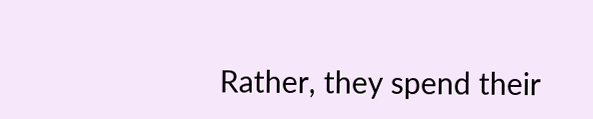Rather, they spend their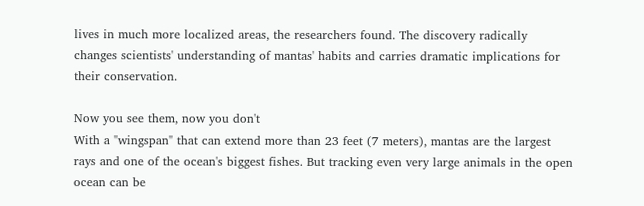lives in much more localized areas, the researchers found. The discovery radically changes scientists' understanding of mantas' habits and carries dramatic implications for their conservation.

Now you see them, now you don't
With a "wingspan" that can extend more than 23 feet (7 meters), mantas are the largest rays and one of the ocean's biggest fishes. But tracking even very large animals in the open ocean can be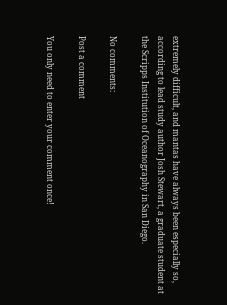extremely difficult, and mantas have always been especially so, according to lead study author Josh Stewart, a graduate student at the Scripps Institution of Oceanography in San Diego.

No comments:

Post a comment

You only need to enter your comment once!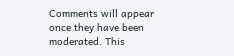Comments will appear once they have been moderated. This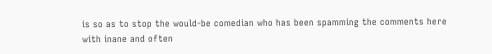is so as to stop the would-be comedian who has been spamming the comments here with inane and often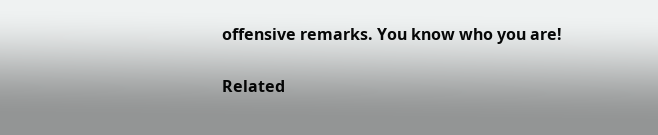offensive remarks. You know who you are!

Related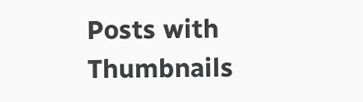Posts with Thumbnails